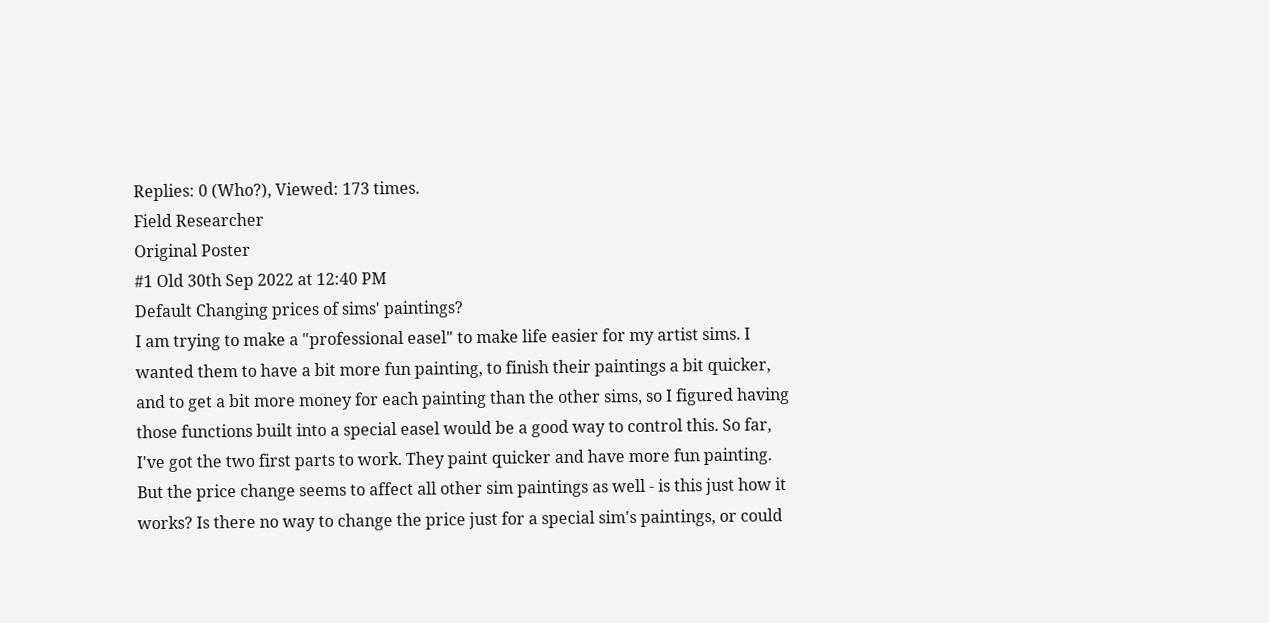Replies: 0 (Who?), Viewed: 173 times.
Field Researcher
Original Poster
#1 Old 30th Sep 2022 at 12:40 PM
Default Changing prices of sims' paintings?
I am trying to make a "professional easel" to make life easier for my artist sims. I wanted them to have a bit more fun painting, to finish their paintings a bit quicker, and to get a bit more money for each painting than the other sims, so I figured having those functions built into a special easel would be a good way to control this. So far, I've got the two first parts to work. They paint quicker and have more fun painting. But the price change seems to affect all other sim paintings as well - is this just how it works? Is there no way to change the price just for a special sim's paintings, or could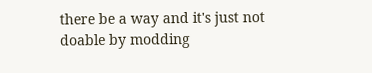there be a way and it's just not doable by modding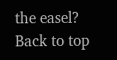the easel?
Back to top